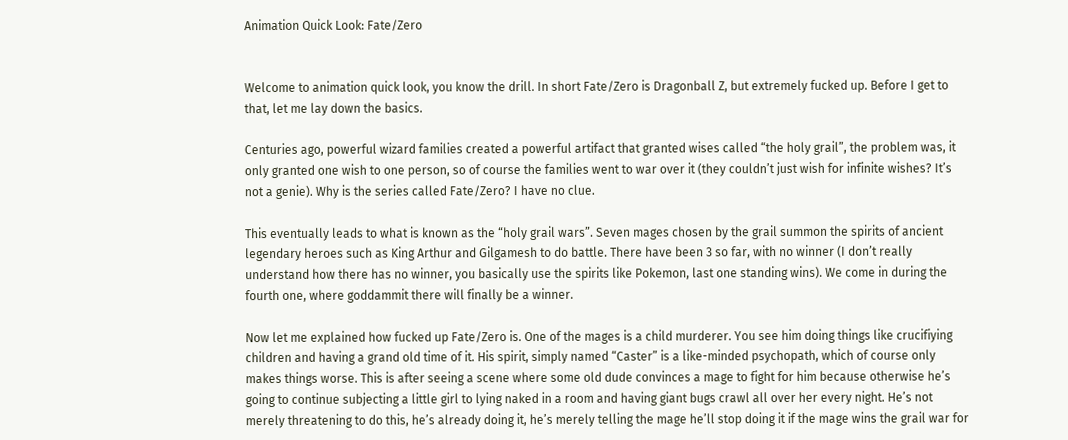Animation Quick Look: Fate/Zero


Welcome to animation quick look, you know the drill. In short Fate/Zero is Dragonball Z, but extremely fucked up. Before I get to that, let me lay down the basics.

Centuries ago, powerful wizard families created a powerful artifact that granted wises called “the holy grail”, the problem was, it only granted one wish to one person, so of course the families went to war over it (they couldn’t just wish for infinite wishes? It’s not a genie). Why is the series called Fate/Zero? I have no clue.

This eventually leads to what is known as the “holy grail wars”. Seven mages chosen by the grail summon the spirits of ancient legendary heroes such as King Arthur and Gilgamesh to do battle. There have been 3 so far, with no winner (I don’t really understand how there has no winner, you basically use the spirits like Pokemon, last one standing wins). We come in during the fourth one, where goddammit there will finally be a winner.

Now let me explained how fucked up Fate/Zero is. One of the mages is a child murderer. You see him doing things like crucifiying children and having a grand old time of it. His spirit, simply named “Caster” is a like-minded psychopath, which of course only makes things worse. This is after seeing a scene where some old dude convinces a mage to fight for him because otherwise he’s going to continue subjecting a little girl to lying naked in a room and having giant bugs crawl all over her every night. He’s not merely threatening to do this, he’s already doing it, he’s merely telling the mage he’ll stop doing it if the mage wins the grail war for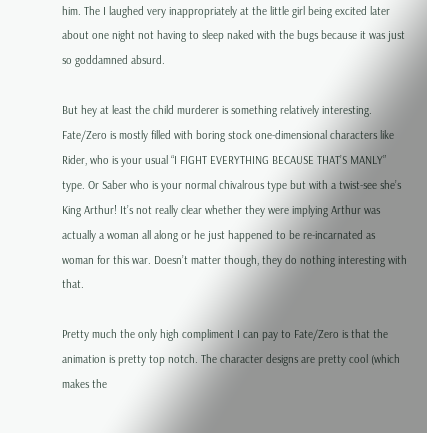him. The I laughed very inappropriately at the little girl being excited later about one night not having to sleep naked with the bugs because it was just so goddamned absurd.

But hey at least the child murderer is something relatively interesting. Fate/Zero is mostly filled with boring stock one-dimensional characters like Rider, who is your usual “I FIGHT EVERYTHING BECAUSE THAT’S MANLY” type. Or Saber who is your normal chivalrous type but with a twist-see she’s King Arthur! It’s not really clear whether they were implying Arthur was actually a woman all along or he just happened to be re-incarnated as woman for this war. Doesn’t matter though, they do nothing interesting with that.

Pretty much the only high compliment I can pay to Fate/Zero is that the animation is pretty top notch. The character designs are pretty cool (which makes the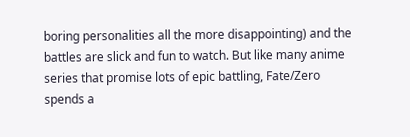boring personalities all the more disappointing) and the battles are slick and fun to watch. But like many anime series that promise lots of epic battling, Fate/Zero spends a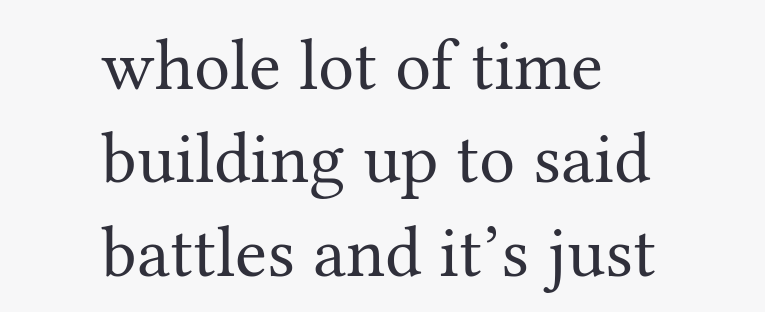whole lot of time building up to said battles and it’s just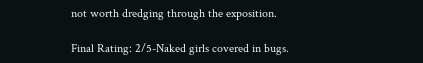not worth dredging through the exposition.

Final Rating: 2/5-Naked girls covered in bugs.